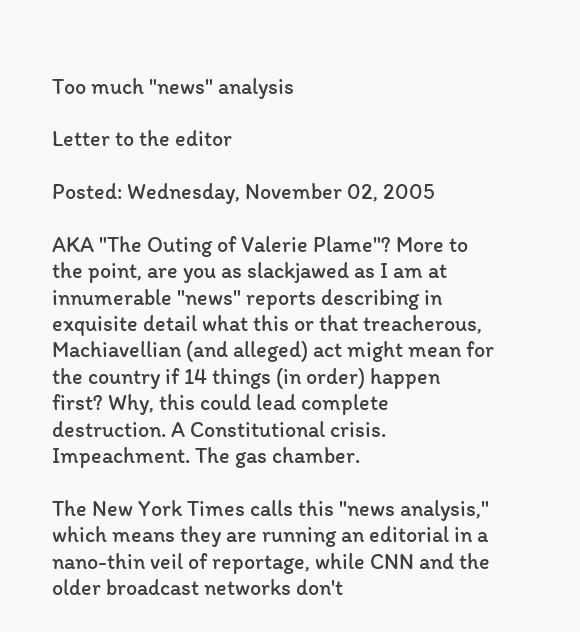Too much "news" analysis

Letter to the editor

Posted: Wednesday, November 02, 2005

AKA "The Outing of Valerie Plame"? More to the point, are you as slackjawed as I am at innumerable "news" reports describing in exquisite detail what this or that treacherous, Machiavellian (and alleged) act might mean for the country if 14 things (in order) happen first? Why, this could lead complete destruction. A Constitutional crisis. Impeachment. The gas chamber.

The New York Times calls this "news analysis," which means they are running an editorial in a nano-thin veil of reportage, while CNN and the older broadcast networks don't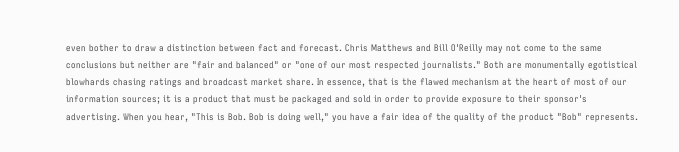even bother to draw a distinction between fact and forecast. Chris Matthews and Bill O'Reilly may not come to the same conclusions but neither are "fair and balanced" or "one of our most respected journalists." Both are monumentally egotistical blowhards chasing ratings and broadcast market share. In essence, that is the flawed mechanism at the heart of most of our information sources; it is a product that must be packaged and sold in order to provide exposure to their sponsor's advertising. When you hear, "This is Bob. Bob is doing well," you have a fair idea of the quality of the product "Bob" represents.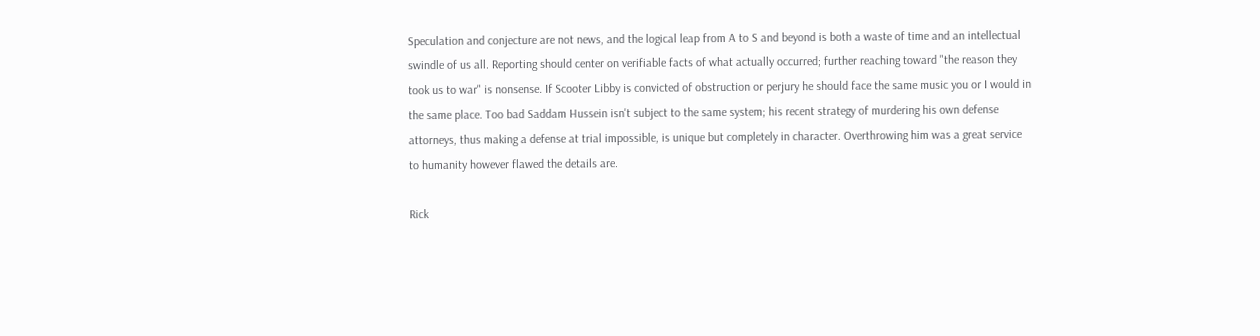Speculation and conjecture are not news, and the logical leap from A to S and beyond is both a waste of time and an intellectual swindle of us all. Reporting should center on verifiable facts of what actually occurred; further reaching toward "the reason they took us to war" is nonsense. If Scooter Libby is convicted of obstruction or perjury he should face the same music you or I would in the same place. Too bad Saddam Hussein isn't subject to the same system; his recent strategy of murdering his own defense attorneys, thus making a defense at trial impossible, is unique but completely in character. Overthrowing him was a great service to humanity however flawed the details are.

Rick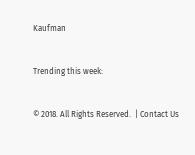Kaufman


Trending this week:


© 2018. All Rights Reserved.  | Contact Us